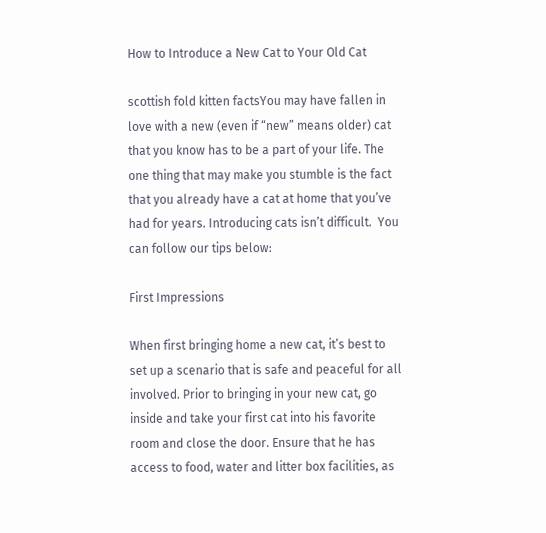How to Introduce a New Cat to Your Old Cat

scottish fold kitten factsYou may have fallen in love with a new (even if “new” means older) cat that you know has to be a part of your life. The one thing that may make you stumble is the fact that you already have a cat at home that you’ve had for years. Introducing cats isn’t difficult.  You can follow our tips below:

First Impressions

When first bringing home a new cat, it’s best to set up a scenario that is safe and peaceful for all involved. Prior to bringing in your new cat, go inside and take your first cat into his favorite room and close the door. Ensure that he has access to food, water and litter box facilities, as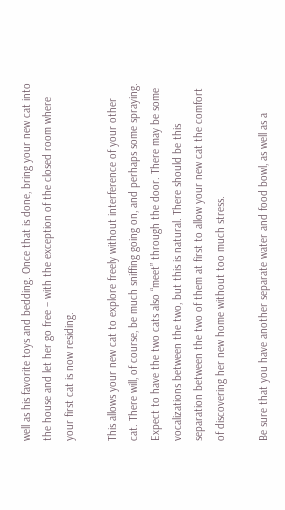well as his favorite toys and bedding. Once that is done, bring your new cat into the house and let her go free – with the exception of the closed room where your first cat is now residing.

This allows your new cat to explore freely without interference of your other cat. There will, of course, be much sniffing going on, and perhaps some spraying. Expect to have the two cats also “meet” through the door. There may be some vocalizations between the two, but this is natural. There should be this separation between the two of them at first to allow your new cat the comfort of discovering her new home without too much stress.

Be sure that you have another separate water and food bowl, as well as a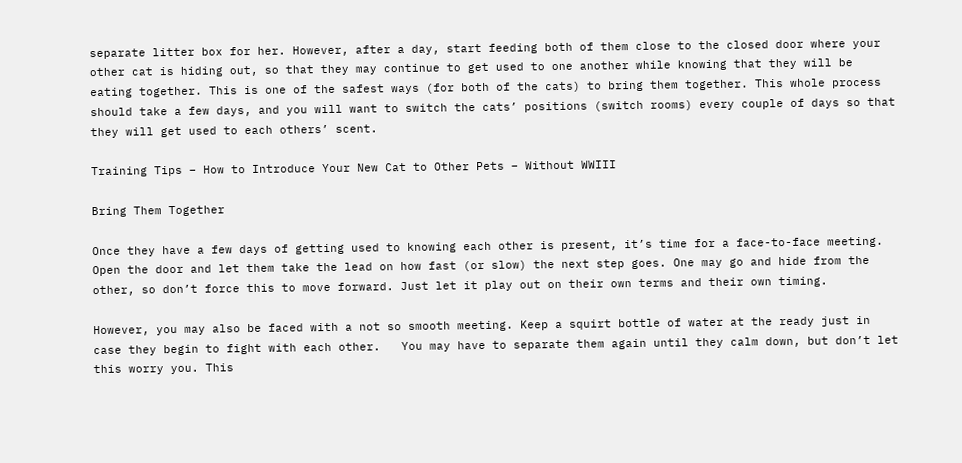separate litter box for her. However, after a day, start feeding both of them close to the closed door where your other cat is hiding out, so that they may continue to get used to one another while knowing that they will be eating together. This is one of the safest ways (for both of the cats) to bring them together. This whole process should take a few days, and you will want to switch the cats’ positions (switch rooms) every couple of days so that they will get used to each others’ scent.

Training Tips – How to Introduce Your New Cat to Other Pets – Without WWIII

Bring Them Together

Once they have a few days of getting used to knowing each other is present, it’s time for a face-to-face meeting. Open the door and let them take the lead on how fast (or slow) the next step goes. One may go and hide from the other, so don’t force this to move forward. Just let it play out on their own terms and their own timing.

However, you may also be faced with a not so smooth meeting. Keep a squirt bottle of water at the ready just in case they begin to fight with each other.   You may have to separate them again until they calm down, but don’t let this worry you. This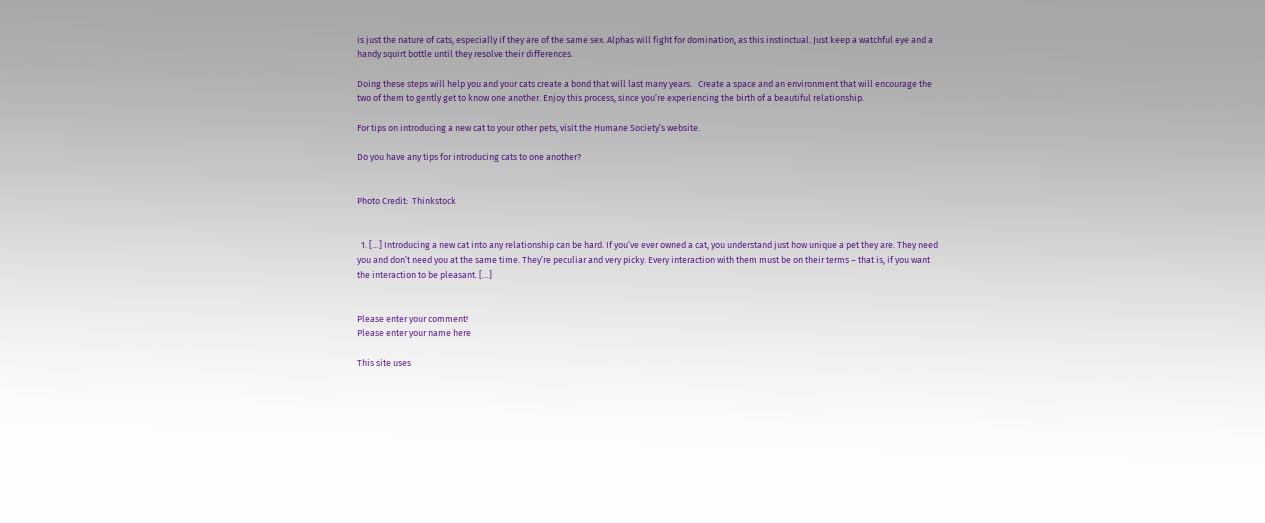is just the nature of cats, especially if they are of the same sex. Alphas will fight for domination, as this instinctual. Just keep a watchful eye and a handy squirt bottle until they resolve their differences.

Doing these steps will help you and your cats create a bond that will last many years.   Create a space and an environment that will encourage the two of them to gently get to know one another. Enjoy this process, since you’re experiencing the birth of a beautiful relationship.

For tips on introducing a new cat to your other pets, visit the Humane Society’s website.

Do you have any tips for introducing cats to one another?


Photo Credit:  Thinkstock


  1. […] Introducing a new cat into any relationship can be hard. If you’ve ever owned a cat, you understand just how unique a pet they are. They need you and don’t need you at the same time. They’re peculiar and very picky. Every interaction with them must be on their terms – that is, if you want the interaction to be pleasant. […]


Please enter your comment!
Please enter your name here

This site uses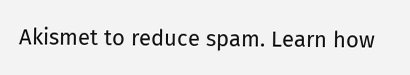Akismet to reduce spam. Learn how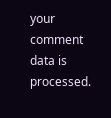your comment data is processed.